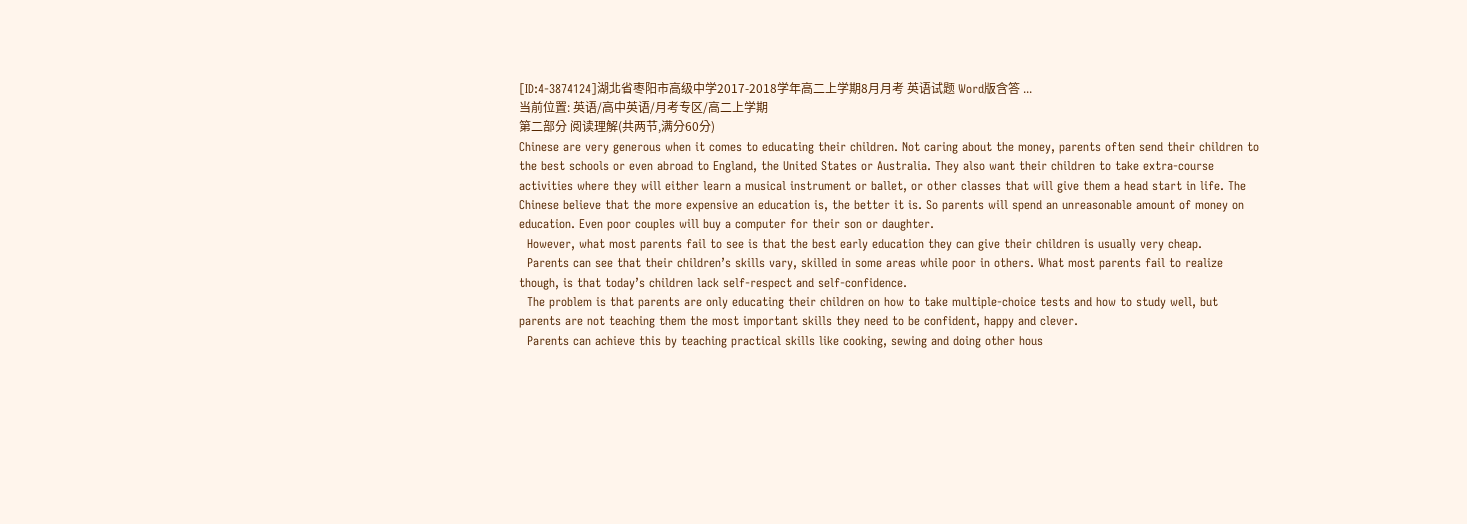[ID:4-3874124]湖北省枣阳市高级中学2017-2018学年高二上学期8月月考 英语试题 Word版含答 ...
当前位置: 英语/高中英语/月考专区/高二上学期
第二部分 阅读理解(共两节,满分60分)
Chinese are very generous when it comes to educating their children. Not caring about the money, parents often send their children to the best schools or even abroad to England, the United States or Australia. They also want their children to take extra-course activities where they will either learn a musical instrument or ballet, or other classes that will give them a head start in life. The Chinese believe that the more expensive an education is, the better it is. So parents will spend an unreasonable amount of money on education. Even poor couples will buy a computer for their son or daughter.
  However, what most parents fail to see is that the best early education they can give their children is usually very cheap.
  Parents can see that their children’s skills vary, skilled in some areas while poor in others. What most parents fail to realize though, is that today’s children lack self-respect and self-confidence.
  The problem is that parents are only educating their children on how to take multiple-choice tests and how to study well, but parents are not teaching them the most important skills they need to be confident, happy and clever.
  Parents can achieve this by teaching practical skills like cooking, sewing and doing other hous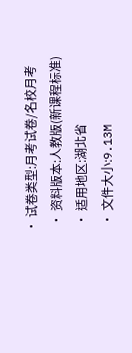• 试卷类型:月考试卷/名校月考
  • 资料版本:人教版(新课程标准)
  • 适用地区:湖北省
  • 文件大小:9.13M